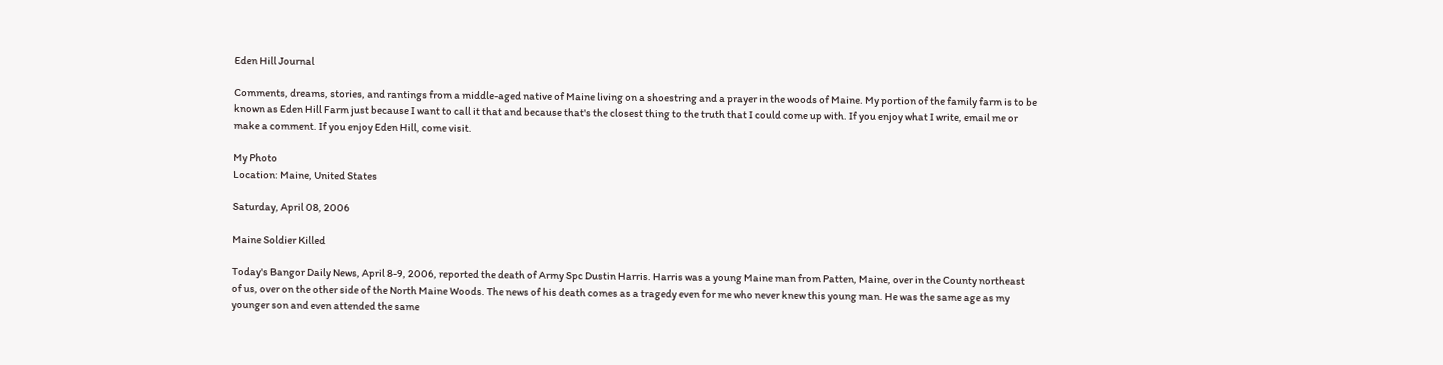Eden Hill Journal

Comments, dreams, stories, and rantings from a middle-aged native of Maine living on a shoestring and a prayer in the woods of Maine. My portion of the family farm is to be known as Eden Hill Farm just because I want to call it that and because that's the closest thing to the truth that I could come up with. If you enjoy what I write, email me or make a comment. If you enjoy Eden Hill, come visit.

My Photo
Location: Maine, United States

Saturday, April 08, 2006

Maine Soldier Killed

Today's Bangor Daily News, April 8-9, 2006, reported the death of Army Spc Dustin Harris. Harris was a young Maine man from Patten, Maine, over in the County northeast of us, over on the other side of the North Maine Woods. The news of his death comes as a tragedy even for me who never knew this young man. He was the same age as my younger son and even attended the same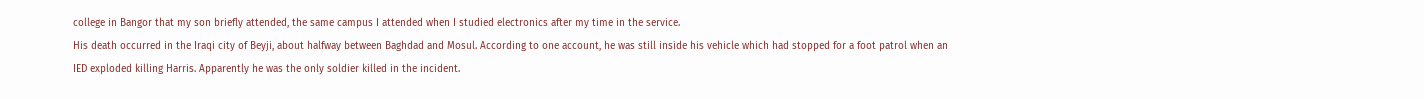college in Bangor that my son briefly attended, the same campus I attended when I studied electronics after my time in the service.
His death occurred in the Iraqi city of Beyji, about halfway between Baghdad and Mosul. According to one account, he was still inside his vehicle which had stopped for a foot patrol when an IED exploded killing Harris. Apparently he was the only soldier killed in the incident.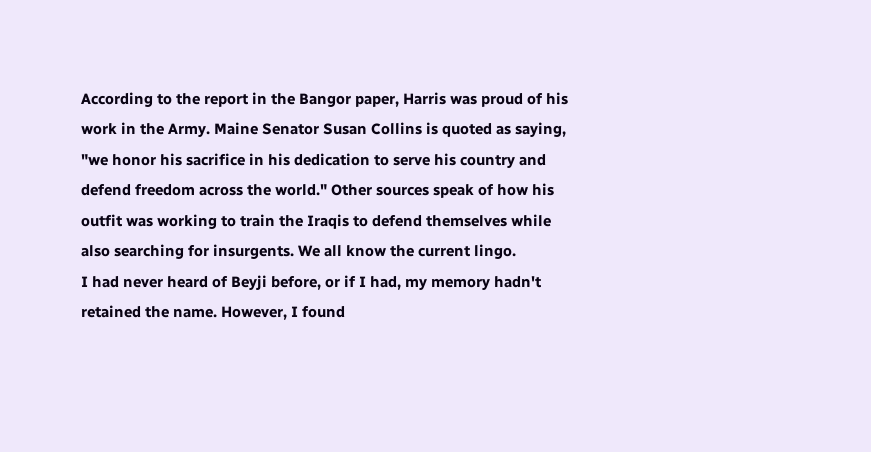According to the report in the Bangor paper, Harris was proud of his work in the Army. Maine Senator Susan Collins is quoted as saying, "we honor his sacrifice in his dedication to serve his country and defend freedom across the world." Other sources speak of how his outfit was working to train the Iraqis to defend themselves while also searching for insurgents. We all know the current lingo.
I had never heard of Beyji before, or if I had, my memory hadn't retained the name. However, I found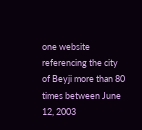one website referencing the city of Beyji more than 80 times between June 12, 2003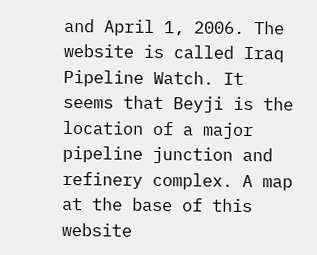and April 1, 2006. The website is called Iraq Pipeline Watch. It seems that Beyji is the location of a major pipeline junction and refinery complex. A map at the base of this website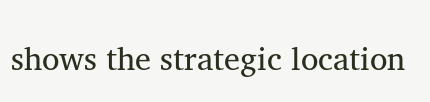shows the strategic location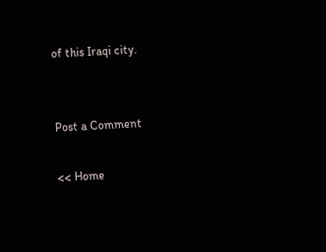of this Iraqi city.


Post a Comment

<< Home